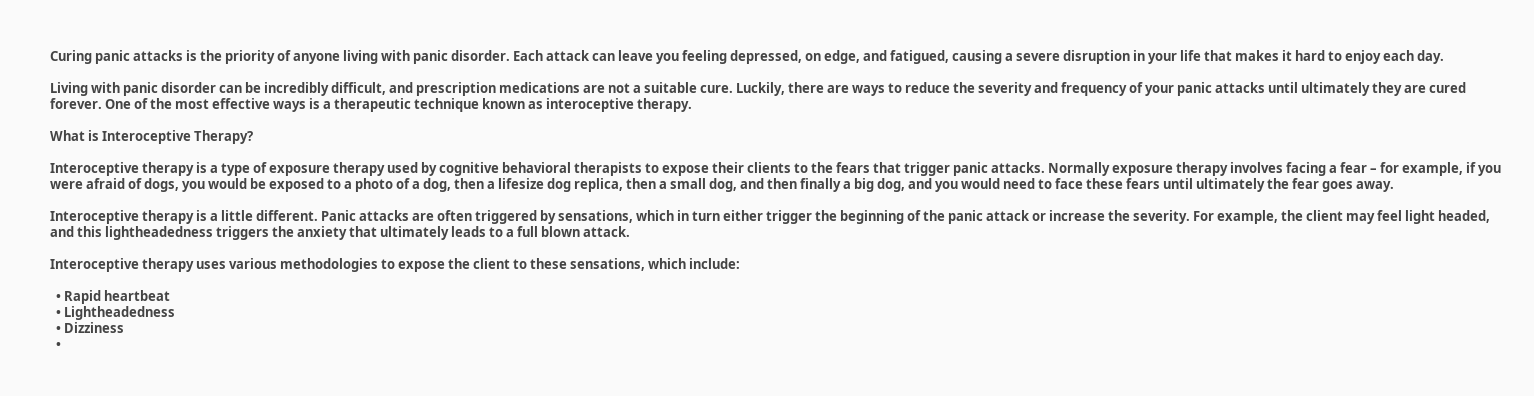Curing panic attacks is the priority of anyone living with panic disorder. Each attack can leave you feeling depressed, on edge, and fatigued, causing a severe disruption in your life that makes it hard to enjoy each day.

Living with panic disorder can be incredibly difficult, and prescription medications are not a suitable cure. Luckily, there are ways to reduce the severity and frequency of your panic attacks until ultimately they are cured forever. One of the most effective ways is a therapeutic technique known as interoceptive therapy.

What is Interoceptive Therapy?

Interoceptive therapy is a type of exposure therapy used by cognitive behavioral therapists to expose their clients to the fears that trigger panic attacks. Normally exposure therapy involves facing a fear – for example, if you were afraid of dogs, you would be exposed to a photo of a dog, then a lifesize dog replica, then a small dog, and then finally a big dog, and you would need to face these fears until ultimately the fear goes away.

Interoceptive therapy is a little different. Panic attacks are often triggered by sensations, which in turn either trigger the beginning of the panic attack or increase the severity. For example, the client may feel light headed, and this lightheadedness triggers the anxiety that ultimately leads to a full blown attack.

Interoceptive therapy uses various methodologies to expose the client to these sensations, which include:

  • Rapid heartbeat
  • Lightheadedness
  • Dizziness
  •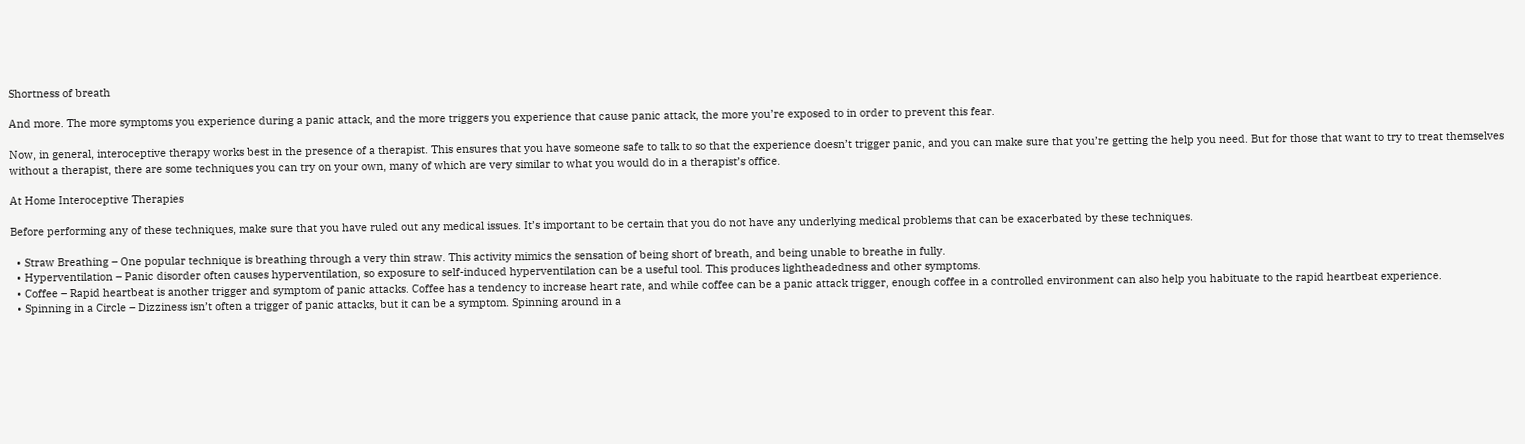Shortness of breath

And more. The more symptoms you experience during a panic attack, and the more triggers you experience that cause panic attack, the more you’re exposed to in order to prevent this fear.

Now, in general, interoceptive therapy works best in the presence of a therapist. This ensures that you have someone safe to talk to so that the experience doesn’t trigger panic, and you can make sure that you’re getting the help you need. But for those that want to try to treat themselves without a therapist, there are some techniques you can try on your own, many of which are very similar to what you would do in a therapist’s office.

At Home Interoceptive Therapies

Before performing any of these techniques, make sure that you have ruled out any medical issues. It’s important to be certain that you do not have any underlying medical problems that can be exacerbated by these techniques.

  • Straw Breathing – One popular technique is breathing through a very thin straw. This activity mimics the sensation of being short of breath, and being unable to breathe in fully.
  • Hyperventilation – Panic disorder often causes hyperventilation, so exposure to self-induced hyperventilation can be a useful tool. This produces lightheadedness and other symptoms.
  • Coffee – Rapid heartbeat is another trigger and symptom of panic attacks. Coffee has a tendency to increase heart rate, and while coffee can be a panic attack trigger, enough coffee in a controlled environment can also help you habituate to the rapid heartbeat experience.
  • Spinning in a Circle – Dizziness isn’t often a trigger of panic attacks, but it can be a symptom. Spinning around in a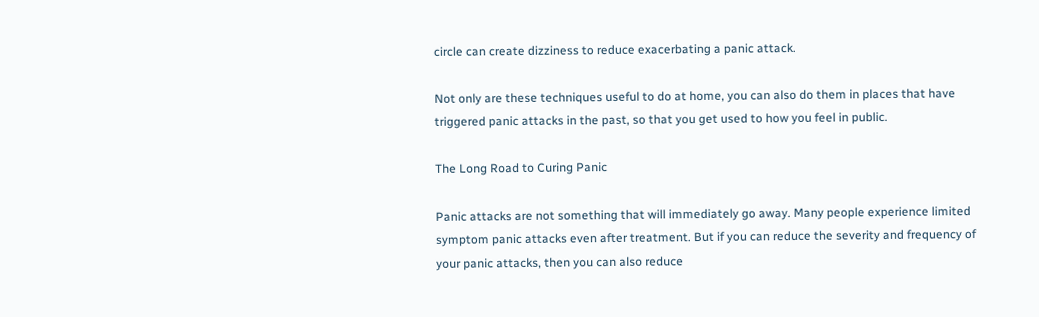circle can create dizziness to reduce exacerbating a panic attack.

Not only are these techniques useful to do at home, you can also do them in places that have triggered panic attacks in the past, so that you get used to how you feel in public.

The Long Road to Curing Panic

Panic attacks are not something that will immediately go away. Many people experience limited symptom panic attacks even after treatment. But if you can reduce the severity and frequency of your panic attacks, then you can also reduce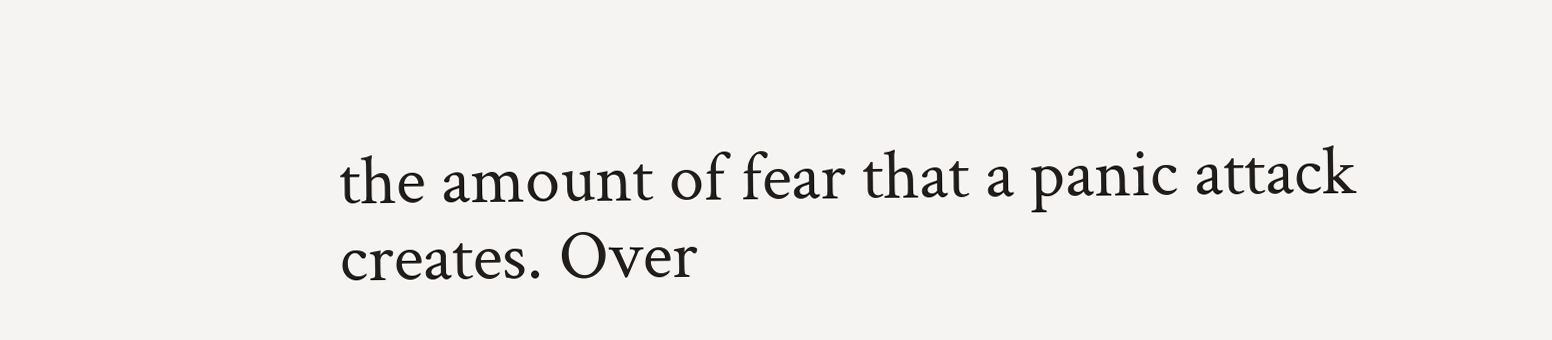the amount of fear that a panic attack creates. Over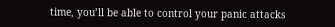time, you’ll be able to control your panic attacks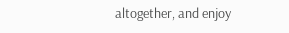altogether, and enjoy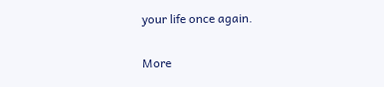your life once again.

More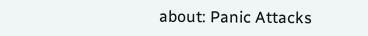about: Panic Attacks